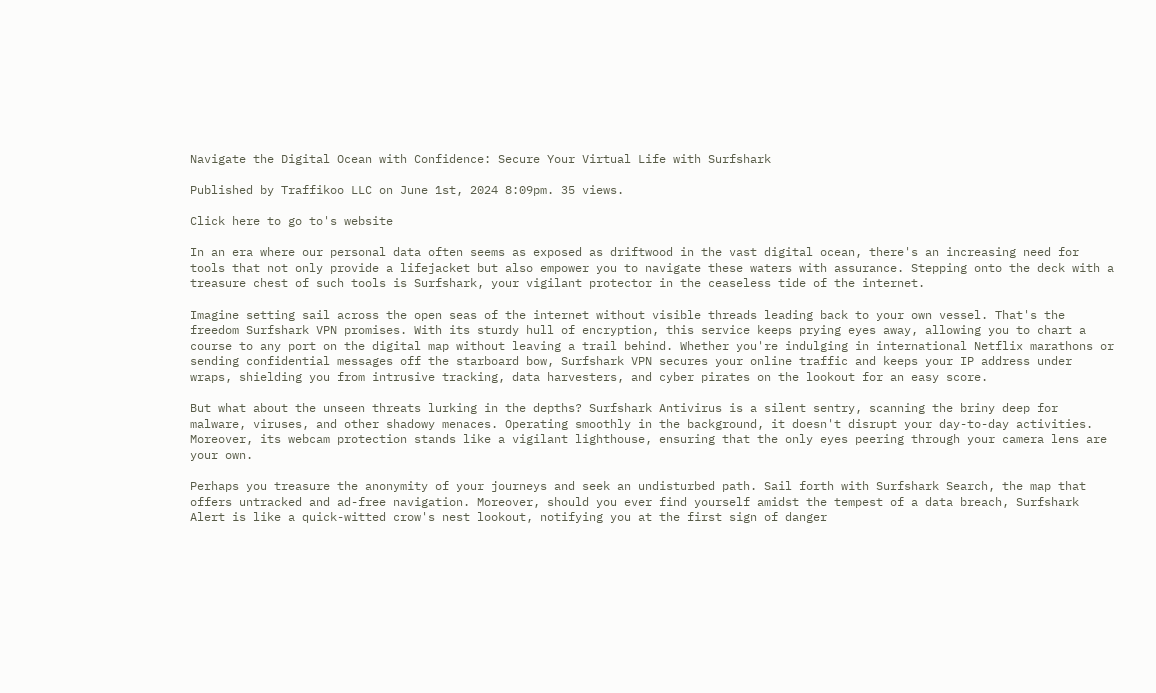Navigate the Digital Ocean with Confidence: Secure Your Virtual Life with Surfshark

Published by Traffikoo LLC on June 1st, 2024 8:09pm. 35 views.

Click here to go to's website

In an era where our personal data often seems as exposed as driftwood in the vast digital ocean, there's an increasing need for tools that not only provide a lifejacket but also empower you to navigate these waters with assurance. Stepping onto the deck with a treasure chest of such tools is Surfshark, your vigilant protector in the ceaseless tide of the internet.

Imagine setting sail across the open seas of the internet without visible threads leading back to your own vessel. That's the freedom Surfshark VPN promises. With its sturdy hull of encryption, this service keeps prying eyes away, allowing you to chart a course to any port on the digital map without leaving a trail behind. Whether you're indulging in international Netflix marathons or sending confidential messages off the starboard bow, Surfshark VPN secures your online traffic and keeps your IP address under wraps, shielding you from intrusive tracking, data harvesters, and cyber pirates on the lookout for an easy score.

But what about the unseen threats lurking in the depths? Surfshark Antivirus is a silent sentry, scanning the briny deep for malware, viruses, and other shadowy menaces. Operating smoothly in the background, it doesn't disrupt your day-to-day activities. Moreover, its webcam protection stands like a vigilant lighthouse, ensuring that the only eyes peering through your camera lens are your own.

Perhaps you treasure the anonymity of your journeys and seek an undisturbed path. Sail forth with Surfshark Search, the map that offers untracked and ad-free navigation. Moreover, should you ever find yourself amidst the tempest of a data breach, Surfshark Alert is like a quick-witted crow's nest lookout, notifying you at the first sign of danger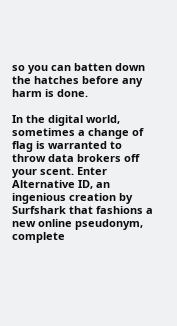so you can batten down the hatches before any harm is done.

In the digital world, sometimes a change of flag is warranted to throw data brokers off your scent. Enter Alternative ID, an ingenious creation by Surfshark that fashions a new online pseudonym, complete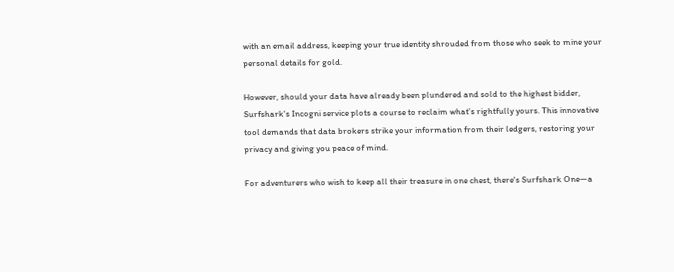with an email address, keeping your true identity shrouded from those who seek to mine your personal details for gold.

However, should your data have already been plundered and sold to the highest bidder, Surfshark's Incogni service plots a course to reclaim what's rightfully yours. This innovative tool demands that data brokers strike your information from their ledgers, restoring your privacy and giving you peace of mind.

For adventurers who wish to keep all their treasure in one chest, there's Surfshark One—a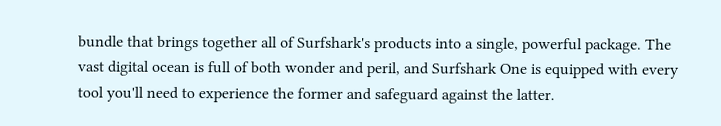bundle that brings together all of Surfshark's products into a single, powerful package. The vast digital ocean is full of both wonder and peril, and Surfshark One is equipped with every tool you'll need to experience the former and safeguard against the latter.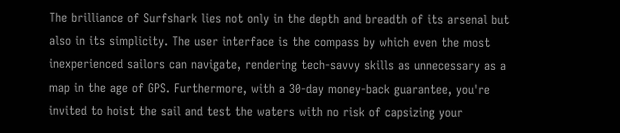The brilliance of Surfshark lies not only in the depth and breadth of its arsenal but also in its simplicity. The user interface is the compass by which even the most inexperienced sailors can navigate, rendering tech-savvy skills as unnecessary as a map in the age of GPS. Furthermore, with a 30-day money-back guarantee, you're invited to hoist the sail and test the waters with no risk of capsizing your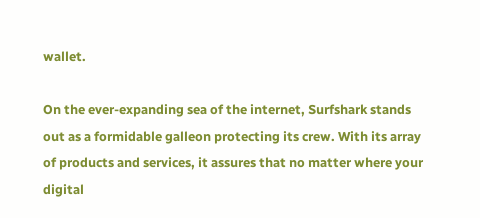wallet.

On the ever-expanding sea of the internet, Surfshark stands out as a formidable galleon protecting its crew. With its array of products and services, it assures that no matter where your digital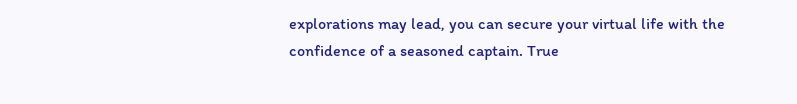explorations may lead, you can secure your virtual life with the confidence of a seasoned captain. True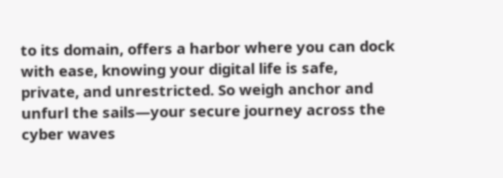to its domain, offers a harbor where you can dock with ease, knowing your digital life is safe, private, and unrestricted. So weigh anchor and unfurl the sails—your secure journey across the cyber waves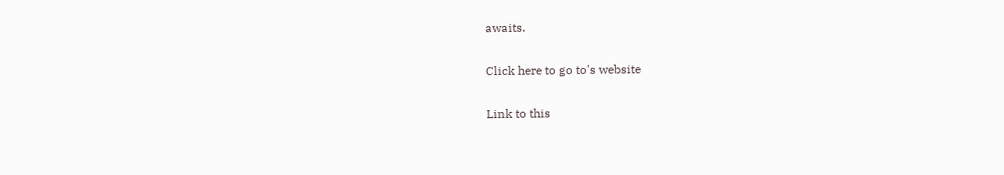awaits.

Click here to go to's website

Link to this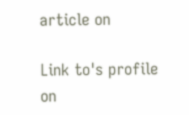article on

Link to's profile on